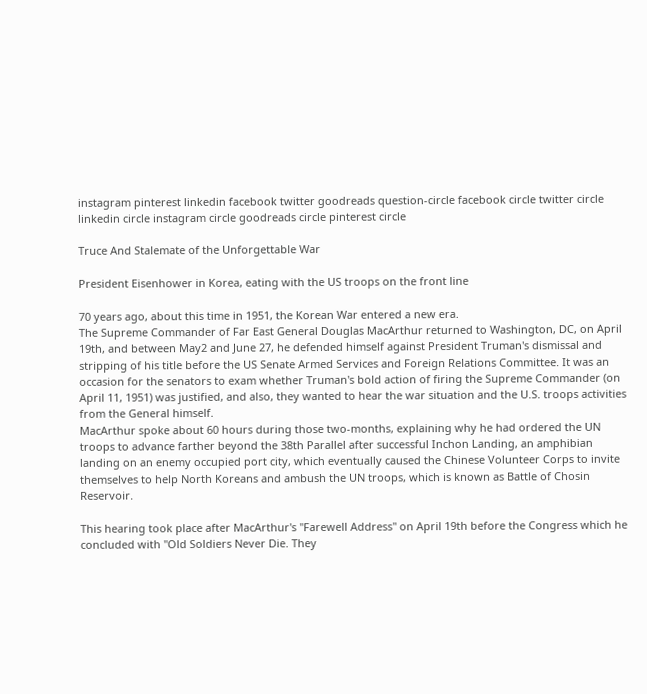instagram pinterest linkedin facebook twitter goodreads question-circle facebook circle twitter circle linkedin circle instagram circle goodreads circle pinterest circle

Truce And Stalemate of the Unforgettable War

President Eisenhower in Korea, eating with the US troops on the front line

70 years ago, about this time in 1951, the Korean War entered a new era.
The Supreme Commander of Far East General Douglas MacArthur returned to Washington, DC, on April 19th, and between May2 and June 27, he defended himself against President Truman's dismissal and stripping of his title before the US Senate Armed Services and Foreign Relations Committee. It was an occasion for the senators to exam whether Truman's bold action of firing the Supreme Commander (on April 11, 1951) was justified, and also, they wanted to hear the war situation and the U.S. troops activities  from the General himself.
MacArthur spoke about 60 hours during those two-months, explaining why he had ordered the UN troops to advance farther beyond the 38th Parallel after successful Inchon Landing, an amphibian landing on an enemy occupied port city, which eventually caused the Chinese Volunteer Corps to invite themselves to help North Koreans and ambush the UN troops, which is known as Battle of Chosin Reservoir.

This hearing took place after MacArthur's "Farewell Address" on April 19th before the Congress which he concluded with "Old Soldiers Never Die. They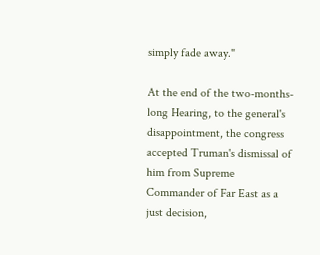simply fade away."

At the end of the two-months-long Hearing, to the general's disappointment, the congress accepted Truman's dismissal of him from Supreme Commander of Far East as a just decision,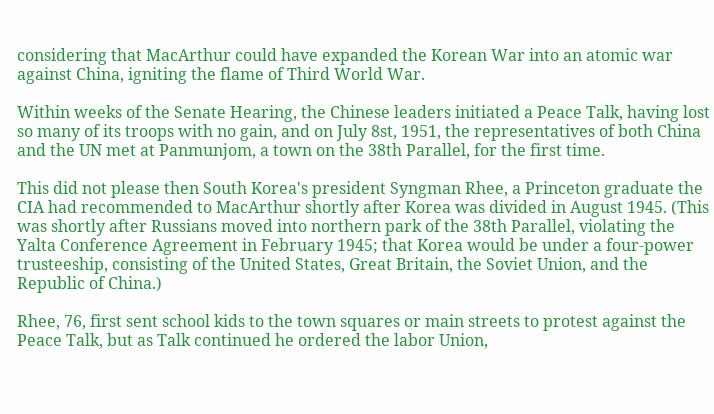considering that MacArthur could have expanded the Korean War into an atomic war against China, igniting the flame of Third World War.

Within weeks of the Senate Hearing, the Chinese leaders initiated a Peace Talk, having lost so many of its troops with no gain, and on July 8st, 1951, the representatives of both China and the UN met at Panmunjom, a town on the 38th Parallel, for the first time.

This did not please then South Korea's president Syngman Rhee, a Princeton graduate the CIA had recommended to MacArthur shortly after Korea was divided in August 1945. (This was shortly after Russians moved into northern park of the 38th Parallel, violating the Yalta Conference Agreement in February 1945; that Korea would be under a four-power trusteeship, consisting of the United States, Great Britain, the Soviet Union, and the Republic of China.)

Rhee, 76, first sent school kids to the town squares or main streets to protest against the Peace Talk, but as Talk continued he ordered the labor Union,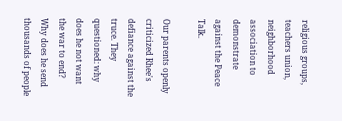religious groups, teachers union, neighborhood association to demonstrate against the Peace Talk.

Our parents openly criticized Rhee's defiance against the truce. They questioned: why does he not want the war to end? Why does he send thousands of people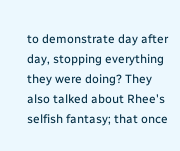to demonstrate day after day, stopping everything they were doing? They also talked about Rhee's selfish fantasy; that once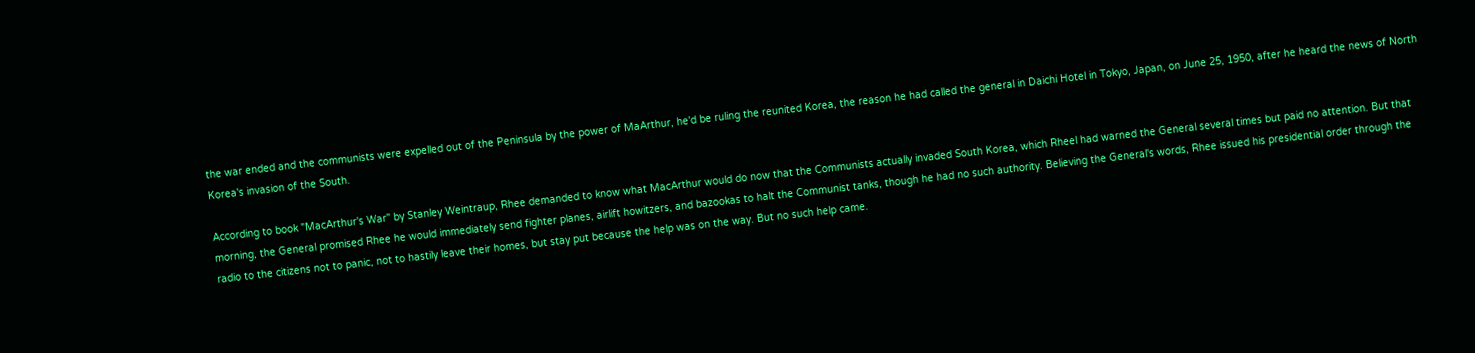the war ended and the communists were expelled out of the Peninsula by the power of MaArthur, he'd be ruling the reunited Korea, the reason he had called the general in Daichi Hotel in Tokyo, Japan, on June 25, 1950, after he heard the news of North Korea's invasion of the South.

According to book "MacArthur's War" by Stanley Weintraup, Rhee demanded to know what MacArthur would do now that the Communists actually invaded South Korea, which Rheel had warned the General several times but paid no attention. But that morning, the General promised Rhee he would immediately send fighter planes, airlift howitzers, and bazookas to halt the Communist tanks, though he had no such authority. Believing the General's words, Rhee issued his presidential order through the radio to the citizens not to panic, not to hastily leave their homes, but stay put because the help was on the way. But no such help came.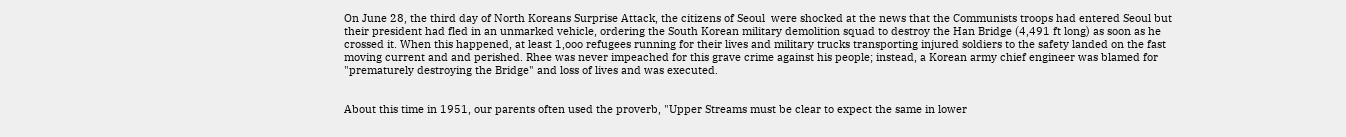On June 28, the third day of North Koreans Surprise Attack, the citizens of Seoul  were shocked at the news that the Communists troops had entered Seoul but their president had fled in an unmarked vehicle, ordering the South Korean military demolition squad to destroy the Han Bridge (4,491 ft long) as soon as he crossed it. When this happened, at least 1,ooo refugees running for their lives and military trucks transporting injured soldiers to the safety landed on the fast moving current and and perished. Rhee was never impeached for this grave crime against his people; instead, a Korean army chief engineer was blamed for "prematurely destroying the Bridge" and loss of lives and was executed.


About this time in 1951, our parents often used the proverb, "Upper Streams must be clear to expect the same in lower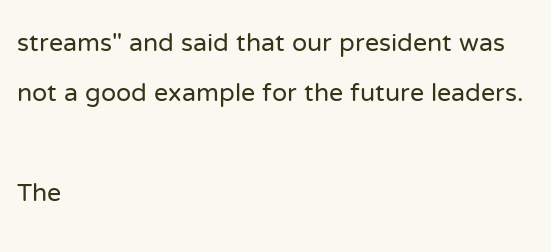streams" and said that our president was not a good example for the future leaders.

The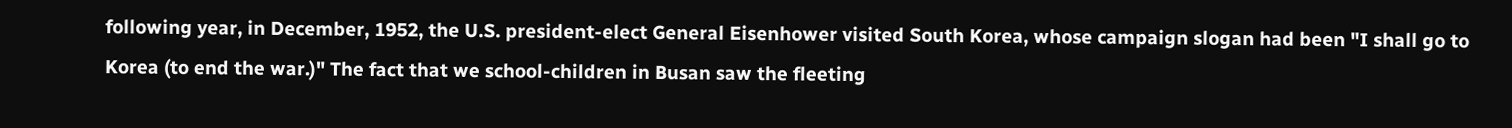following year, in December, 1952, the U.S. president-elect General Eisenhower visited South Korea, whose campaign slogan had been "I shall go to Korea (to end the war.)" The fact that we school-children in Busan saw the fleeting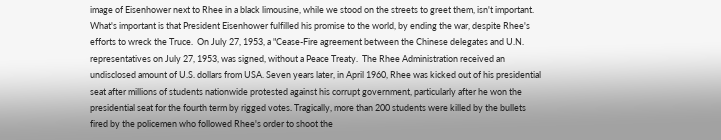image of Eisenhower next to Rhee in a black limousine, while we stood on the streets to greet them, isn't important. What's important is that President Eisenhower fulfilled his promise to the world, by ending the war, despite Rhee's efforts to wreck the Truce.  On July 27, 1953, a "Cease-Fire agreement between the Chinese delegates and U.N. representatives on July 27, 1953, was signed, without a Peace Treaty.  The Rhee Administration received an undisclosed amount of U.S. dollars from USA. Seven years later, in April 1960, Rhee was kicked out of his presidential seat after millions of students nationwide protested against his corrupt government, particularly after he won the presidential seat for the fourth term by rigged votes. Tragically, more than 200 students were killed by the bullets fired by the policemen who followed Rhee's order to shoot the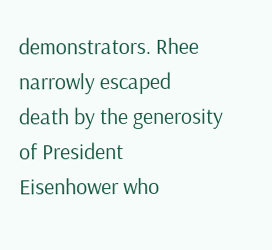demonstrators. Rhee narrowly escaped death by the generosity of President Eisenhower who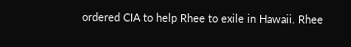ordered CIA to help Rhee to exile in Hawaii. Rhee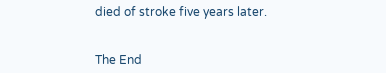died of stroke five years later.


The End